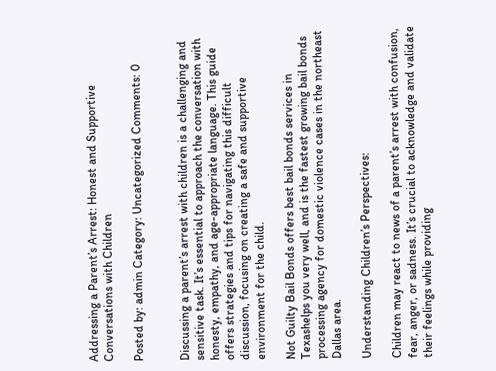Addressing a Parent’s Arrest: Honest and Supportive Conversations with Children

Posted by: admin Category: Uncategorized Comments: 0


Discussing a parent’s arrest with children is a challenging and sensitive task. It’s essential to approach the conversation with honesty, empathy, and age-appropriate language. This guide offers strategies and tips for navigating this difficult discussion, focusing on creating a safe and supportive environment for the child.

Not Guilty Bail Bonds offers best bail bonds services in Texashelps you very well, and is the fastest growing bail bonds processing agency for domestic violence cases in the northeast Dallas area.

Understanding Children’s Perspectives:

Children may react to news of a parent’s arrest with confusion, fear, anger, or sadness. It’s crucial to acknowledge and validate their feelings while providing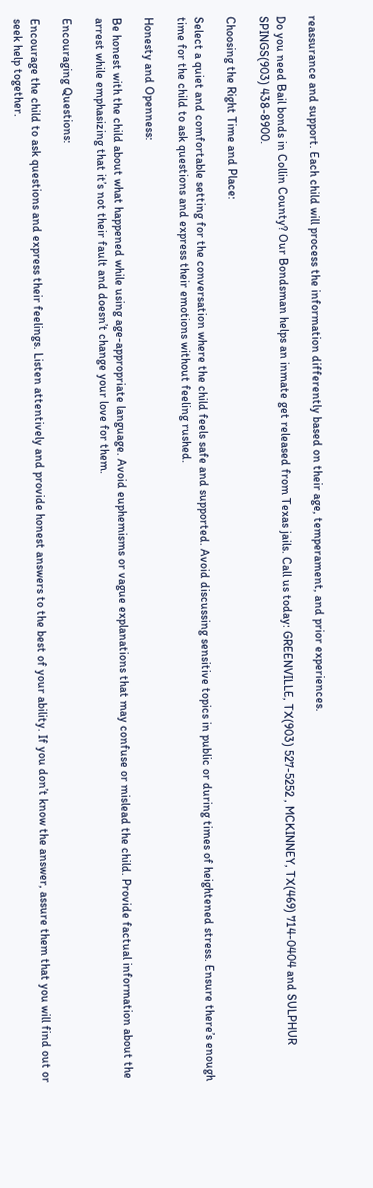reassurance and support. Each child will process the information differently based on their age, temperament, and prior experiences.

Do you need Bail bonds in Collin County? Our Bondsman helps an inmate get released from Texas jails. Call us today: GREENVILLE, TX(903) 527-5252 , MCKINNEY, TX(469) 714-0404 and SULPHUR SPINGS(903) 438-8900.

Choosing the Right Time and Place:

Select a quiet and comfortable setting for the conversation where the child feels safe and supported. Avoid discussing sensitive topics in public or during times of heightened stress. Ensure there’s enough time for the child to ask questions and express their emotions without feeling rushed.

Honesty and Openness:

Be honest with the child about what happened while using age-appropriate language. Avoid euphemisms or vague explanations that may confuse or mislead the child. Provide factual information about the arrest while emphasizing that it’s not their fault and doesn’t change your love for them.

Encouraging Questions:

Encourage the child to ask questions and express their feelings. Listen attentively and provide honest answers to the best of your ability. If you don’t know the answer, assure them that you will find out or seek help together.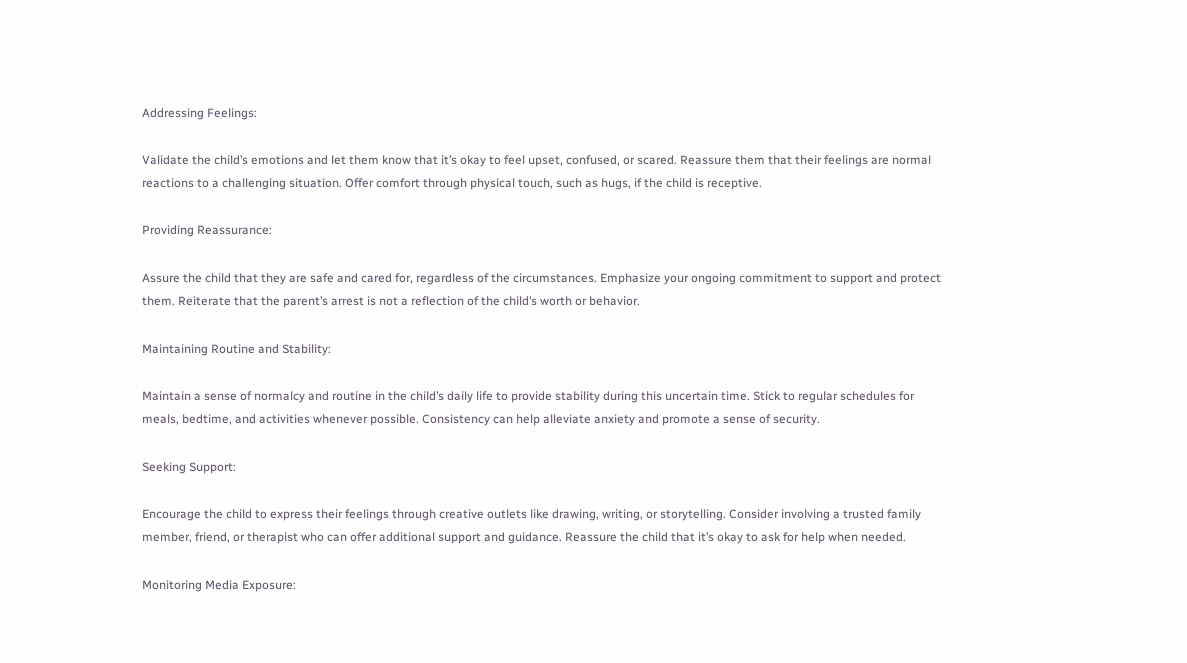Addressing Feelings:

Validate the child’s emotions and let them know that it’s okay to feel upset, confused, or scared. Reassure them that their feelings are normal reactions to a challenging situation. Offer comfort through physical touch, such as hugs, if the child is receptive.

Providing Reassurance:

Assure the child that they are safe and cared for, regardless of the circumstances. Emphasize your ongoing commitment to support and protect them. Reiterate that the parent’s arrest is not a reflection of the child’s worth or behavior.

Maintaining Routine and Stability:

Maintain a sense of normalcy and routine in the child’s daily life to provide stability during this uncertain time. Stick to regular schedules for meals, bedtime, and activities whenever possible. Consistency can help alleviate anxiety and promote a sense of security.

Seeking Support:

Encourage the child to express their feelings through creative outlets like drawing, writing, or storytelling. Consider involving a trusted family member, friend, or therapist who can offer additional support and guidance. Reassure the child that it’s okay to ask for help when needed.

Monitoring Media Exposure: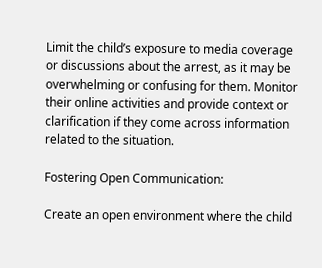Limit the child’s exposure to media coverage or discussions about the arrest, as it may be overwhelming or confusing for them. Monitor their online activities and provide context or clarification if they come across information related to the situation.

Fostering Open Communication:

Create an open environment where the child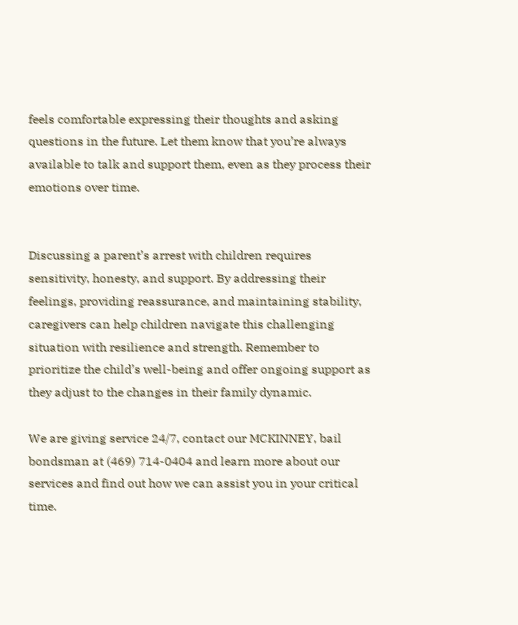feels comfortable expressing their thoughts and asking questions in the future. Let them know that you’re always available to talk and support them, even as they process their emotions over time.


Discussing a parent’s arrest with children requires sensitivity, honesty, and support. By addressing their feelings, providing reassurance, and maintaining stability, caregivers can help children navigate this challenging situation with resilience and strength. Remember to prioritize the child’s well-being and offer ongoing support as they adjust to the changes in their family dynamic.

We are giving service 24/7, contact our MCKINNEY, bail bondsman at (469) 714-0404 and learn more about our services and find out how we can assist you in your critical time.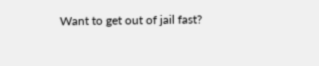Want to get out of jail fast?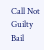Call Not Guilty Bail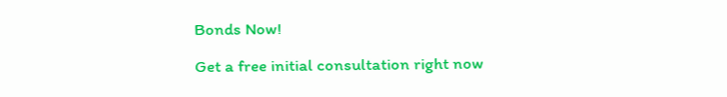Bonds Now!

Get a free initial consultation right now